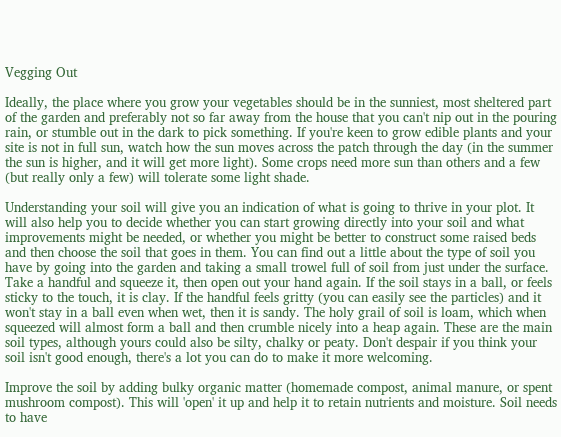Vegging Out

Ideally, the place where you grow your vegetables should be in the sunniest, most sheltered part of the garden and preferably not so far away from the house that you can't nip out in the pouring rain, or stumble out in the dark to pick something. If you're keen to grow edible plants and your site is not in full sun, watch how the sun moves across the patch through the day (in the summer the sun is higher, and it will get more light). Some crops need more sun than others and a few (but really only a few) will tolerate some light shade.

Understanding your soil will give you an indication of what is going to thrive in your plot. It will also help you to decide whether you can start growing directly into your soil and what improvements might be needed, or whether you might be better to construct some raised beds and then choose the soil that goes in them. You can find out a little about the type of soil you have by going into the garden and taking a small trowel full of soil from just under the surface. Take a handful and squeeze it, then open out your hand again. If the soil stays in a ball, or feels sticky to the touch, it is clay. If the handful feels gritty (you can easily see the particles) and it won't stay in a ball even when wet, then it is sandy. The holy grail of soil is loam, which when squeezed will almost form a ball and then crumble nicely into a heap again. These are the main soil types, although yours could also be silty, chalky or peaty. Don't despair if you think your soil isn't good enough, there's a lot you can do to make it more welcoming.

Improve the soil by adding bulky organic matter (homemade compost, animal manure, or spent mushroom compost). This will 'open' it up and help it to retain nutrients and moisture. Soil needs to have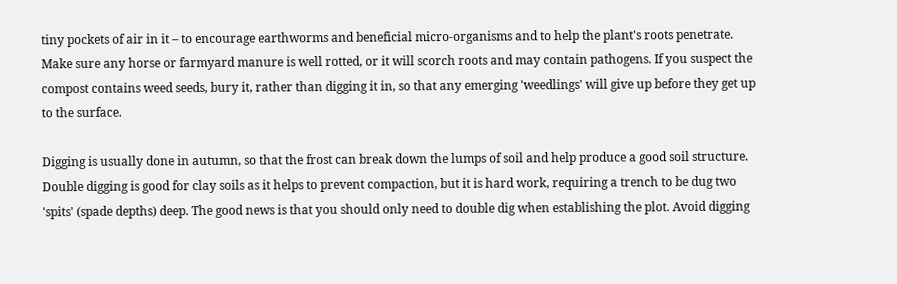tiny pockets of air in it – to encourage earthworms and beneficial micro-organisms and to help the plant's roots penetrate. Make sure any horse or farmyard manure is well rotted, or it will scorch roots and may contain pathogens. If you suspect the compost contains weed seeds, bury it, rather than digging it in, so that any emerging 'weedlings' will give up before they get up to the surface.

Digging is usually done in autumn, so that the frost can break down the lumps of soil and help produce a good soil structure. Double digging is good for clay soils as it helps to prevent compaction, but it is hard work, requiring a trench to be dug two 'spits' (spade depths) deep. The good news is that you should only need to double dig when establishing the plot. Avoid digging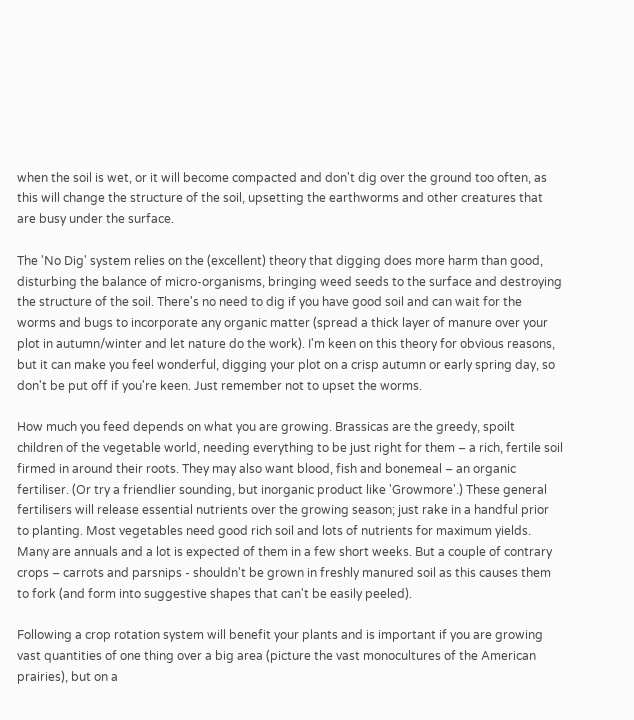when the soil is wet, or it will become compacted and don't dig over the ground too often, as this will change the structure of the soil, upsetting the earthworms and other creatures that are busy under the surface.

The 'No Dig' system relies on the (excellent) theory that digging does more harm than good, disturbing the balance of micro-organisms, bringing weed seeds to the surface and destroying the structure of the soil. There's no need to dig if you have good soil and can wait for the worms and bugs to incorporate any organic matter (spread a thick layer of manure over your plot in autumn/winter and let nature do the work). I'm keen on this theory for obvious reasons, but it can make you feel wonderful, digging your plot on a crisp autumn or early spring day, so don't be put off if you're keen. Just remember not to upset the worms.

How much you feed depends on what you are growing. Brassicas are the greedy, spoilt children of the vegetable world, needing everything to be just right for them – a rich, fertile soil firmed in around their roots. They may also want blood, fish and bonemeal – an organic fertiliser. (Or try a friendlier sounding, but inorganic product like 'Growmore'.) These general fertilisers will release essential nutrients over the growing season; just rake in a handful prior to planting. Most vegetables need good rich soil and lots of nutrients for maximum yields. Many are annuals and a lot is expected of them in a few short weeks. But a couple of contrary crops – carrots and parsnips - shouldn't be grown in freshly manured soil as this causes them to fork (and form into suggestive shapes that can't be easily peeled).

Following a crop rotation system will benefit your plants and is important if you are growing vast quantities of one thing over a big area (picture the vast monocultures of the American prairies), but on a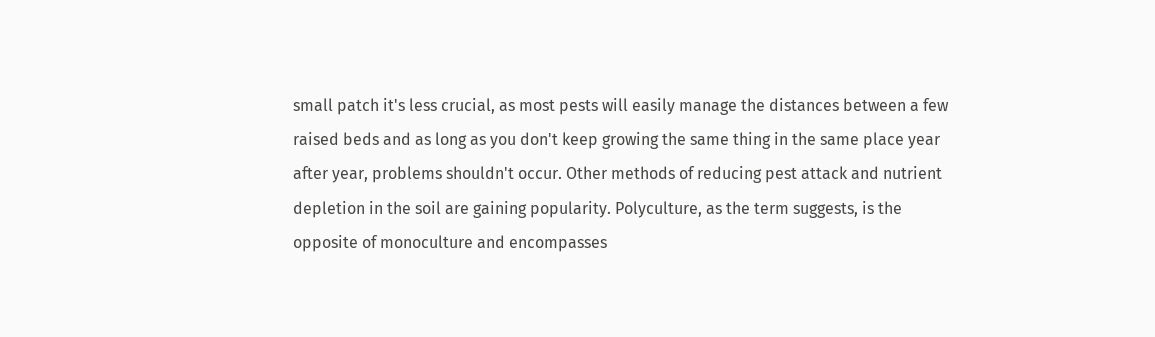small patch it's less crucial, as most pests will easily manage the distances between a few raised beds and as long as you don't keep growing the same thing in the same place year after year, problems shouldn't occur. Other methods of reducing pest attack and nutrient depletion in the soil are gaining popularity. Polyculture, as the term suggests, is the opposite of monoculture and encompasses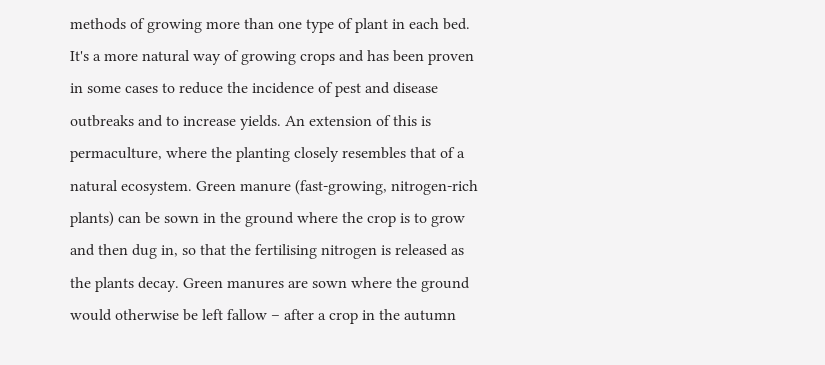methods of growing more than one type of plant in each bed. It's a more natural way of growing crops and has been proven in some cases to reduce the incidence of pest and disease outbreaks and to increase yields. An extension of this is permaculture, where the planting closely resembles that of a natural ecosystem. Green manure (fast-growing, nitrogen-rich plants) can be sown in the ground where the crop is to grow and then dug in, so that the fertilising nitrogen is released as the plants decay. Green manures are sown where the ground would otherwise be left fallow – after a crop in the autumn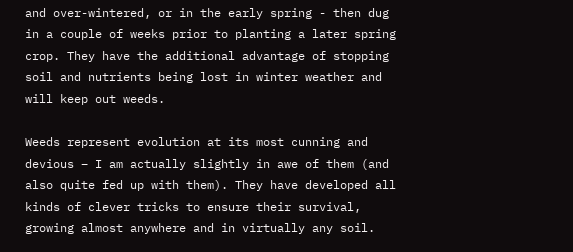and over-wintered, or in the early spring - then dug in a couple of weeks prior to planting a later spring crop. They have the additional advantage of stopping soil and nutrients being lost in winter weather and will keep out weeds.

Weeds represent evolution at its most cunning and devious – I am actually slightly in awe of them (and also quite fed up with them). They have developed all kinds of clever tricks to ensure their survival, growing almost anywhere and in virtually any soil.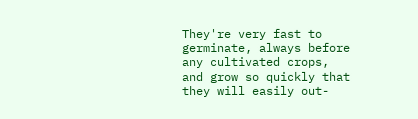They're very fast to germinate, always before any cultivated crops, and grow so quickly that they will easily out-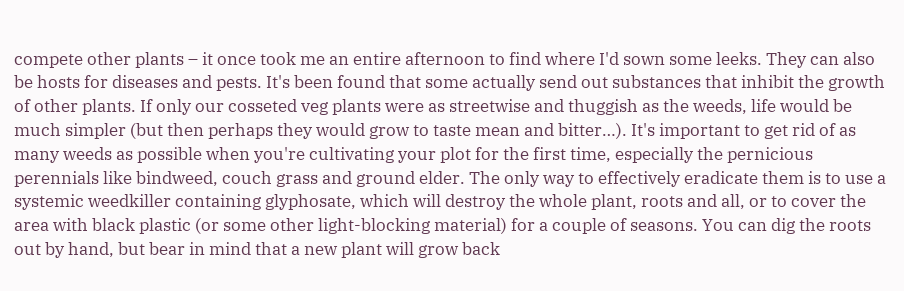compete other plants – it once took me an entire afternoon to find where I'd sown some leeks. They can also be hosts for diseases and pests. It's been found that some actually send out substances that inhibit the growth of other plants. If only our cosseted veg plants were as streetwise and thuggish as the weeds, life would be much simpler (but then perhaps they would grow to taste mean and bitter…). It's important to get rid of as many weeds as possible when you're cultivating your plot for the first time, especially the pernicious perennials like bindweed, couch grass and ground elder. The only way to effectively eradicate them is to use a systemic weedkiller containing glyphosate, which will destroy the whole plant, roots and all, or to cover the area with black plastic (or some other light-blocking material) for a couple of seasons. You can dig the roots out by hand, but bear in mind that a new plant will grow back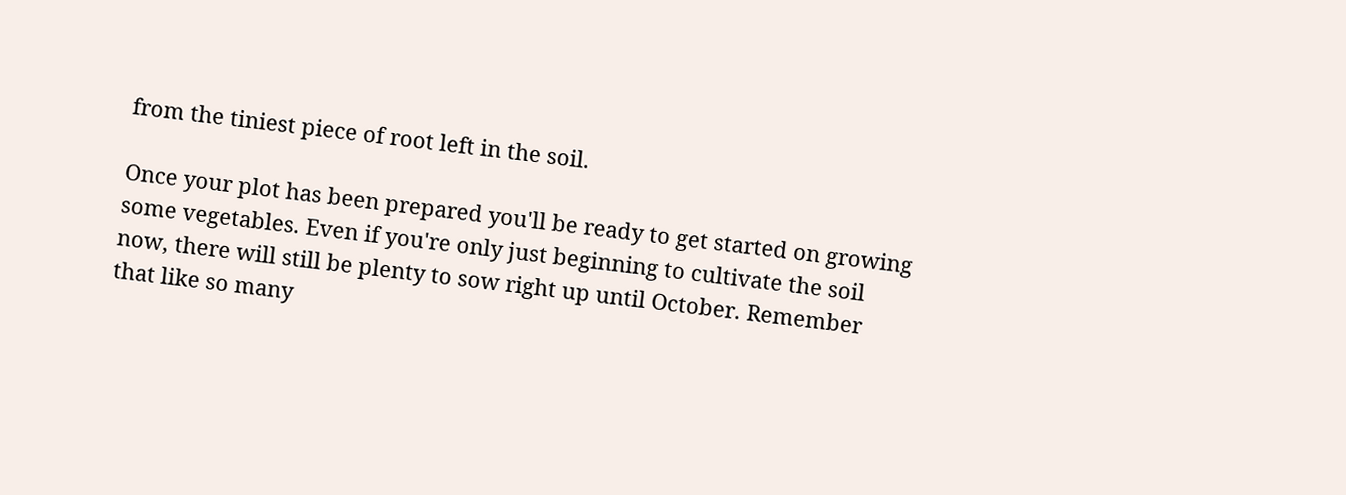from the tiniest piece of root left in the soil.

Once your plot has been prepared you'll be ready to get started on growing some vegetables. Even if you're only just beginning to cultivate the soil now, there will still be plenty to sow right up until October. Remember that like so many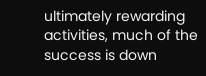ultimately rewarding activities, much of the success is down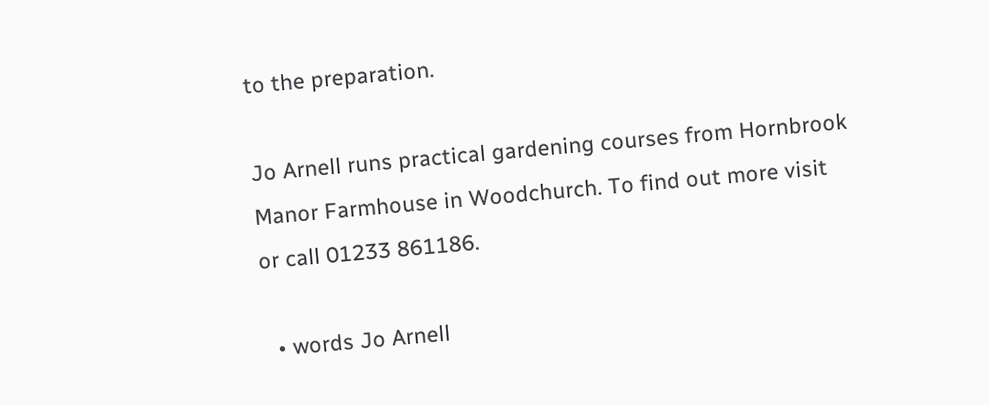to the preparation.

Jo Arnell runs practical gardening courses from Hornbrook Manor Farmhouse in Woodchurch. To find out more visit or call 01233 861186.

  • words Jo Arnell